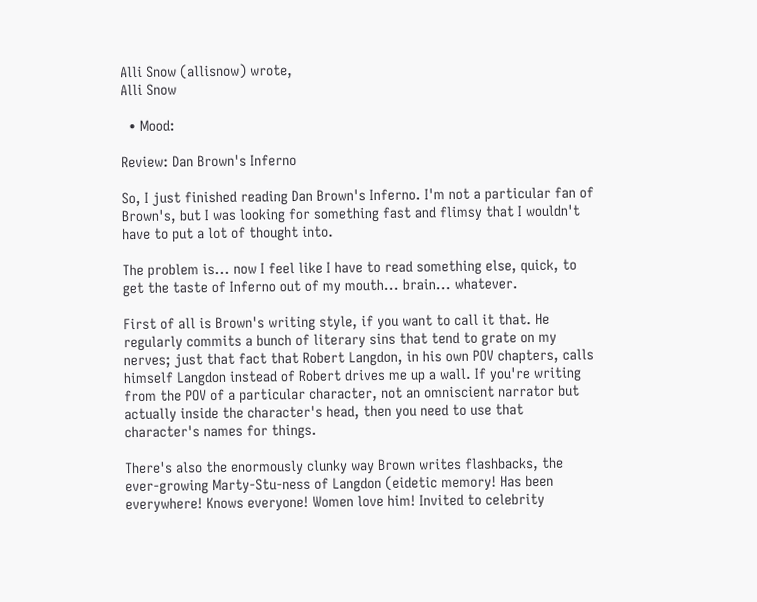Alli Snow (allisnow) wrote,
Alli Snow

  • Mood:

Review: Dan Brown's Inferno

So, I just finished reading Dan Brown's Inferno. I'm not a particular fan of Brown's, but I was looking for something fast and flimsy that I wouldn't have to put a lot of thought into.

The problem is... now I feel like I have to read something else, quick, to get the taste of Inferno out of my mouth... brain... whatever.

First of all is Brown's writing style, if you want to call it that. He regularly commits a bunch of literary sins that tend to grate on my nerves; just that fact that Robert Langdon, in his own POV chapters, calls himself Langdon instead of Robert drives me up a wall. If you're writing from the POV of a particular character, not an omniscient narrator but actually inside the character's head, then you need to use that character's names for things.

There's also the enormously clunky way Brown writes flashbacks, the ever-growing Marty-Stu-ness of Langdon (eidetic memory! Has been everywhere! Knows everyone! Women love him! Invited to celebrity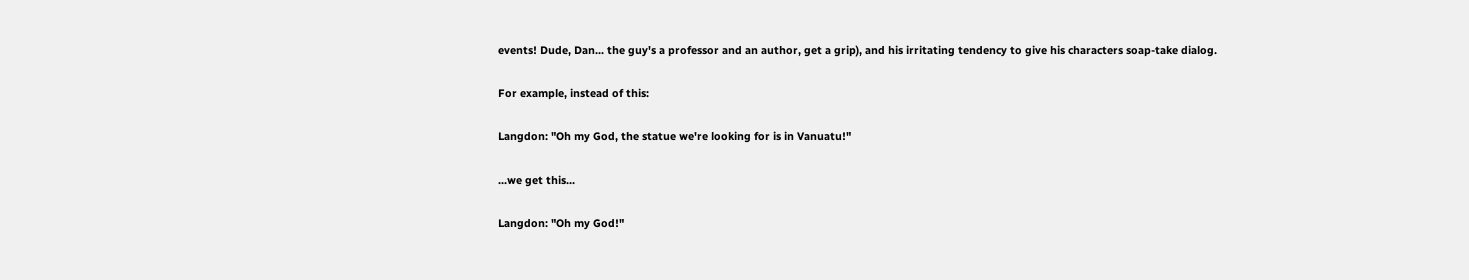events! Dude, Dan... the guy's a professor and an author, get a grip), and his irritating tendency to give his characters soap-take dialog.

For example, instead of this:

Langdon: "Oh my God, the statue we're looking for is in Vanuatu!"

...we get this...

Langdon: "Oh my God!"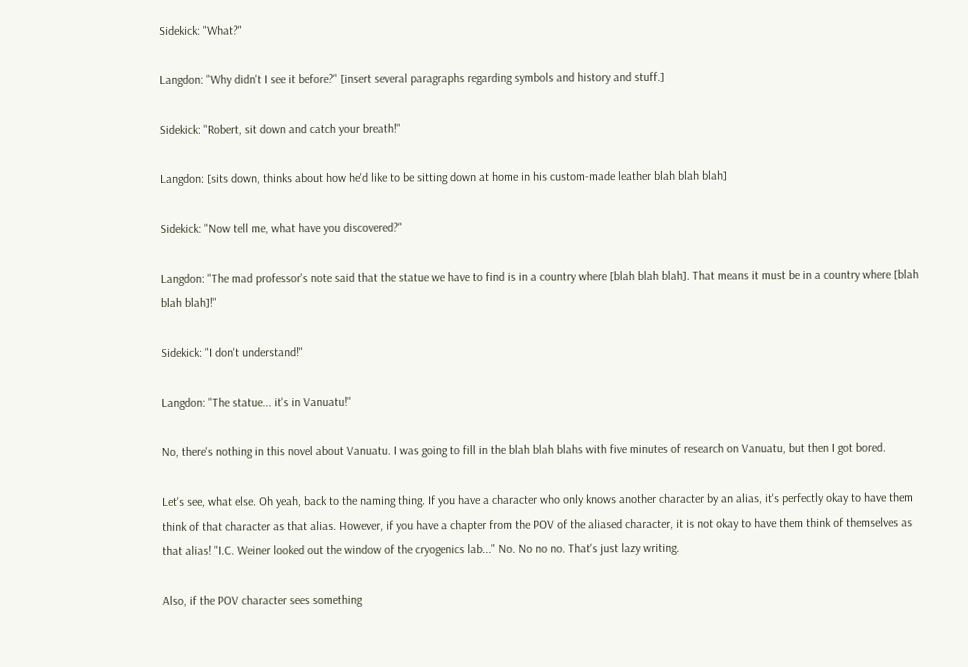Sidekick: "What?"

Langdon: "Why didn't I see it before?" [insert several paragraphs regarding symbols and history and stuff.]

Sidekick: "Robert, sit down and catch your breath!"

Langdon: [sits down, thinks about how he'd like to be sitting down at home in his custom-made leather blah blah blah]

Sidekick: "Now tell me, what have you discovered?"

Langdon: "The mad professor's note said that the statue we have to find is in a country where [blah blah blah]. That means it must be in a country where [blah blah blah]!"

Sidekick: "I don't understand!"

Langdon: "The statue... it's in Vanuatu!"

No, there's nothing in this novel about Vanuatu. I was going to fill in the blah blah blahs with five minutes of research on Vanuatu, but then I got bored.

Let's see, what else. Oh yeah, back to the naming thing. If you have a character who only knows another character by an alias, it's perfectly okay to have them think of that character as that alias. However, if you have a chapter from the POV of the aliased character, it is not okay to have them think of themselves as that alias! "I.C. Weiner looked out the window of the cryogenics lab..." No. No no no. That's just lazy writing.

Also, if the POV character sees something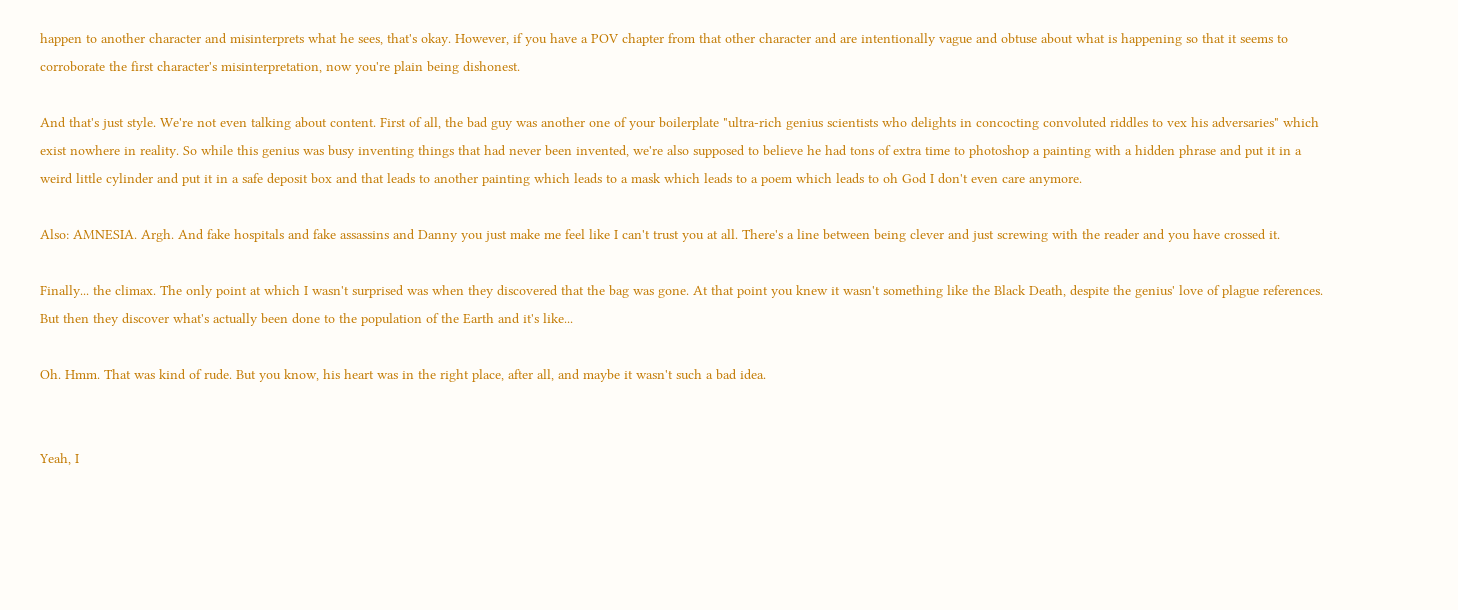happen to another character and misinterprets what he sees, that's okay. However, if you have a POV chapter from that other character and are intentionally vague and obtuse about what is happening so that it seems to corroborate the first character's misinterpretation, now you're plain being dishonest.

And that's just style. We're not even talking about content. First of all, the bad guy was another one of your boilerplate "ultra-rich genius scientists who delights in concocting convoluted riddles to vex his adversaries" which exist nowhere in reality. So while this genius was busy inventing things that had never been invented, we're also supposed to believe he had tons of extra time to photoshop a painting with a hidden phrase and put it in a weird little cylinder and put it in a safe deposit box and that leads to another painting which leads to a mask which leads to a poem which leads to oh God I don't even care anymore.

Also: AMNESIA. Argh. And fake hospitals and fake assassins and Danny you just make me feel like I can't trust you at all. There's a line between being clever and just screwing with the reader and you have crossed it.

Finally... the climax. The only point at which I wasn't surprised was when they discovered that the bag was gone. At that point you knew it wasn't something like the Black Death, despite the genius' love of plague references. But then they discover what's actually been done to the population of the Earth and it's like...

Oh. Hmm. That was kind of rude. But you know, his heart was in the right place, after all, and maybe it wasn't such a bad idea.


Yeah, I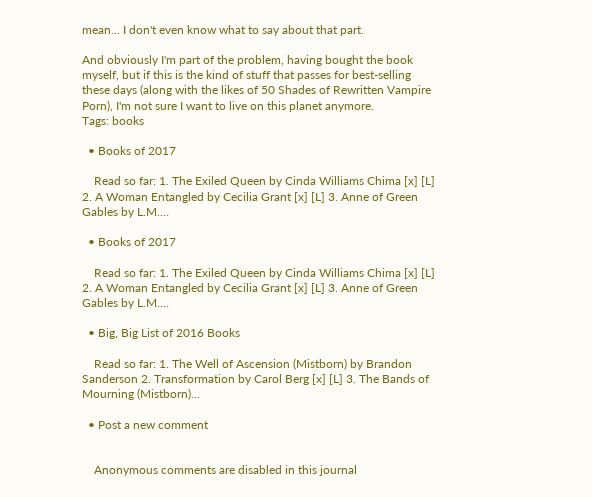mean... I don't even know what to say about that part.

And obviously I'm part of the problem, having bought the book myself, but if this is the kind of stuff that passes for best-selling these days (along with the likes of 50 Shades of Rewritten Vampire Porn), I'm not sure I want to live on this planet anymore.
Tags: books

  • Books of 2017

    Read so far: 1. The Exiled Queen by Cinda Williams Chima [x] [L] 2. A Woman Entangled by Cecilia Grant [x] [L] 3. Anne of Green Gables by L.M.…

  • Books of 2017

    Read so far: 1. The Exiled Queen by Cinda Williams Chima [x] [L] 2. A Woman Entangled by Cecilia Grant [x] [L] 3. Anne of Green Gables by L.M.…

  • Big, Big List of 2016 Books

    Read so far: 1. The Well of Ascension (Mistborn) by Brandon Sanderson 2. Transformation by Carol Berg [x] [L] 3. The Bands of Mourning (Mistborn)…

  • Post a new comment


    Anonymous comments are disabled in this journal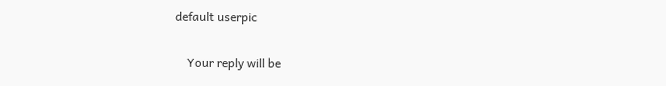default userpic

    Your reply will be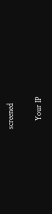screened

    Your IP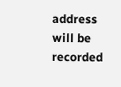address will be recorded